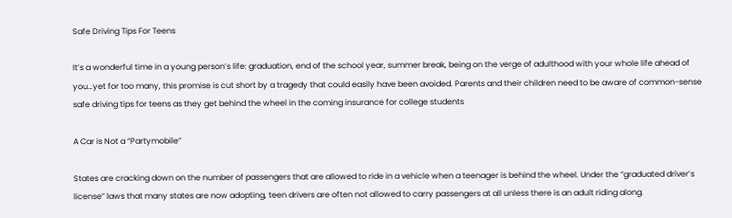Safe Driving Tips For Teens

It’s a wonderful time in a young person’s life: graduation, end of the school year, summer break, being on the verge of adulthood with your whole life ahead of you…yet for too many, this promise is cut short by a tragedy that could easily have been avoided. Parents and their children need to be aware of common-sense safe driving tips for teens as they get behind the wheel in the coming insurance for college students

A Car is Not a “Partymobile”

States are cracking down on the number of passengers that are allowed to ride in a vehicle when a teenager is behind the wheel. Under the “graduated driver’s license” laws that many states are now adopting, teen drivers are often not allowed to carry passengers at all unless there is an adult riding along.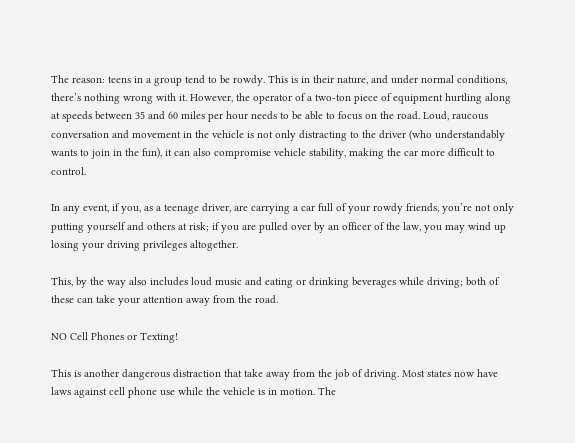The reason: teens in a group tend to be rowdy. This is in their nature, and under normal conditions, there’s nothing wrong with it. However, the operator of a two-ton piece of equipment hurtling along at speeds between 35 and 60 miles per hour needs to be able to focus on the road. Loud, raucous conversation and movement in the vehicle is not only distracting to the driver (who understandably wants to join in the fun), it can also compromise vehicle stability, making the car more difficult to control.

In any event, if you, as a teenage driver, are carrying a car full of your rowdy friends, you’re not only putting yourself and others at risk; if you are pulled over by an officer of the law, you may wind up losing your driving privileges altogether.

This, by the way also includes loud music and eating or drinking beverages while driving; both of these can take your attention away from the road.

NO Cell Phones or Texting!

This is another dangerous distraction that take away from the job of driving. Most states now have laws against cell phone use while the vehicle is in motion. The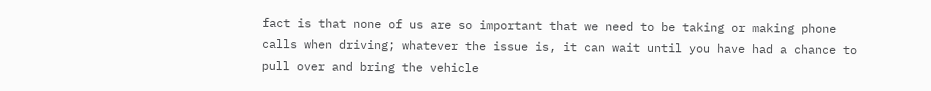fact is that none of us are so important that we need to be taking or making phone calls when driving; whatever the issue is, it can wait until you have had a chance to pull over and bring the vehicle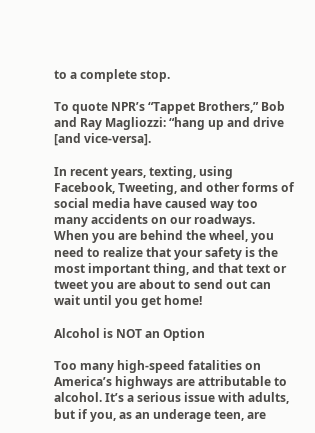to a complete stop.

To quote NPR’s “Tappet Brothers,” Bob and Ray Magliozzi: “hang up and drive [and vice-versa].

In recent years, texting, using Facebook, Tweeting, and other forms of social media have caused way too many accidents on our roadways.  When you are behind the wheel, you need to realize that your safety is the most important thing, and that text or tweet you are about to send out can wait until you get home!

Alcohol is NOT an Option

Too many high-speed fatalities on America’s highways are attributable to alcohol. It’s a serious issue with adults, but if you, as an underage teen, are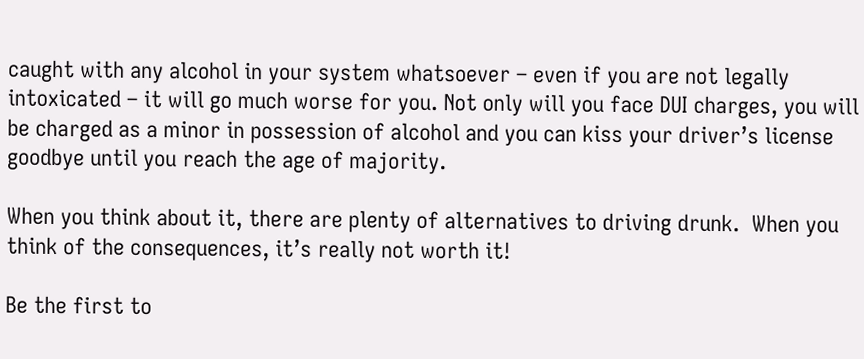caught with any alcohol in your system whatsoever – even if you are not legally intoxicated – it will go much worse for you. Not only will you face DUI charges, you will be charged as a minor in possession of alcohol and you can kiss your driver’s license goodbye until you reach the age of majority.

When you think about it, there are plenty of alternatives to driving drunk.  When you think of the consequences, it’s really not worth it!

Be the first to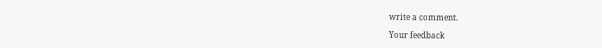write a comment.

Your feedback